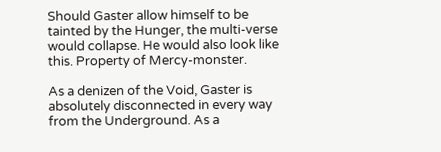Should Gaster allow himself to be tainted by the Hunger, the multi-verse would collapse. He would also look like this. Property of Mercy-monster.

As a denizen of the Void, Gaster is absolutely disconnected in every way from the Underground. As a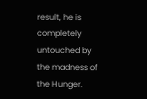result, he is completely untouched by the madness of the Hunger.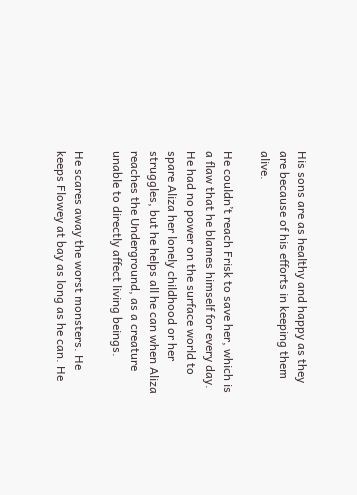His sons are as healthy and happy as they are because of his efforts in keeping them alive.

He couldn’t reach Frisk to save her, which is a flaw that he blames himself for every day. He had no power on the surface world to spare Aliza her lonely childhood or her struggles, but he helps all he can when Aliza reaches the Underground, as a creature unable to directly affect living beings.

He scares away the worst monsters. He keeps Flowey at bay as long as he can. He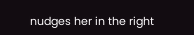nudges her in the right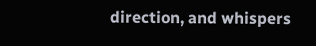direction, and whispers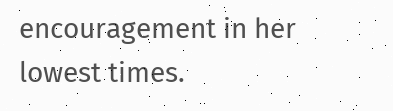encouragement in her lowest times.